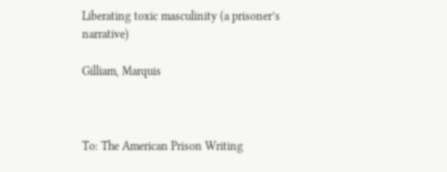Liberating toxic masculinity (a prisoner’s narrative)

Gilliam, Marquis



To: The American Prison Writing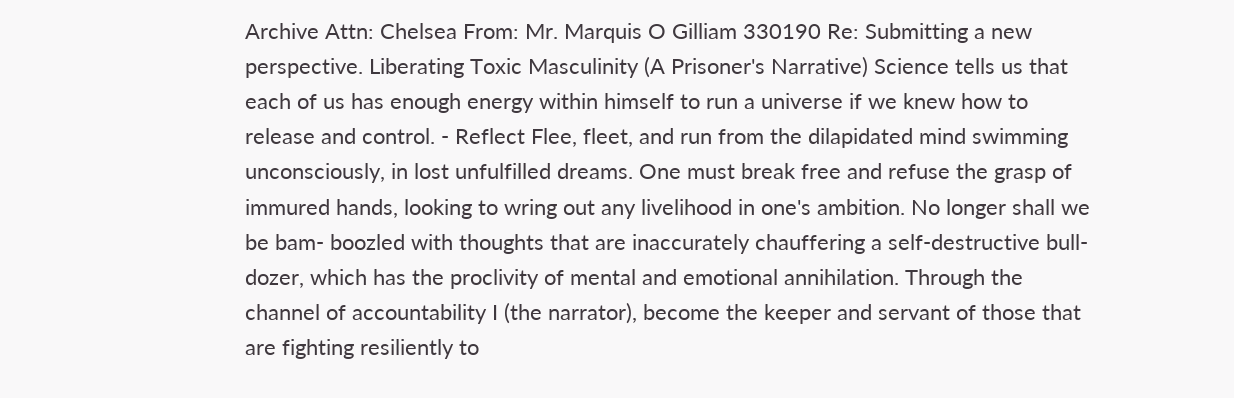Archive Attn: Chelsea From: Mr. Marquis O Gilliam 330190 Re: Submitting a new perspective. Liberating Toxic Masculinity (A Prisoner's Narrative) Science tells us that each of us has enough energy within himself to run a universe if we knew how to release and control. - Reflect Flee, fleet, and run from the dilapidated mind swimming unconsciously, in lost unfulfilled dreams. One must break free and refuse the grasp of immured hands, looking to wring out any livelihood in one's ambition. No longer shall we be bam- boozled with thoughts that are inaccurately chauffering a self-destructive bull- dozer, which has the proclivity of mental and emotional annihilation. Through the channel of accountability I (the narrator), become the keeper and servant of those that are fighting resiliently to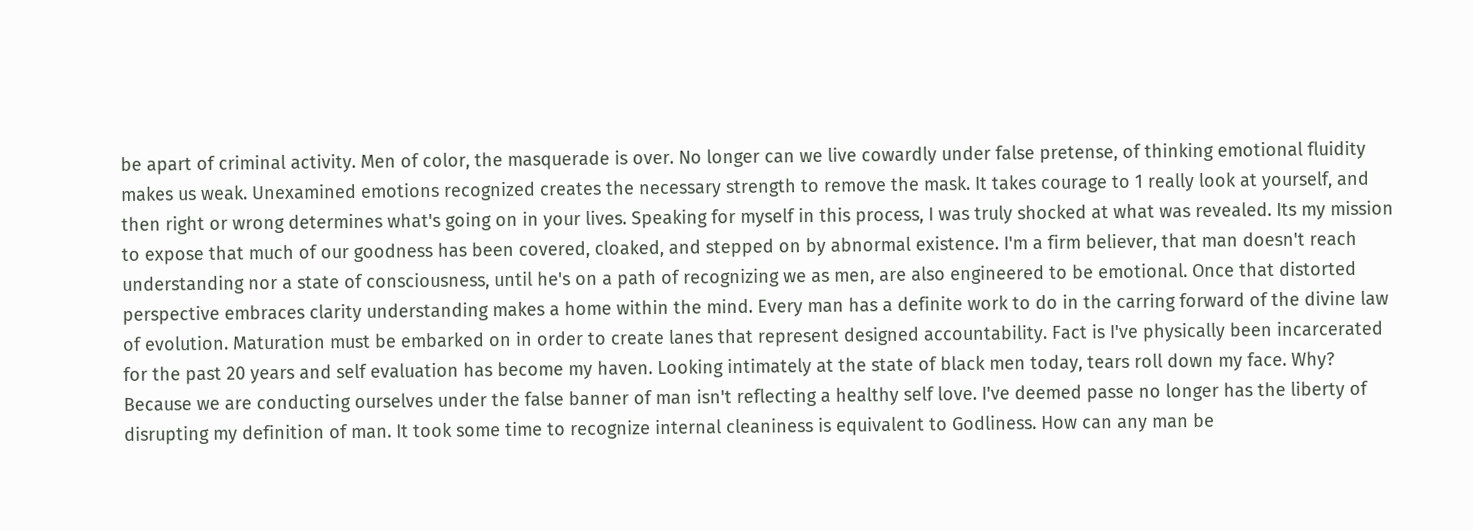be apart of criminal activity. Men of color, the masquerade is over. No longer can we live cowardly under false pretense, of thinking emotional fluidity makes us weak. Unexamined emotions recognized creates the necessary strength to remove the mask. It takes courage to 1 really look at yourself, and then right or wrong determines what's going on in your lives. Speaking for myself in this process, I was truly shocked at what was revealed. Its my mission to expose that much of our goodness has been covered, cloaked, and stepped on by abnormal existence. I'm a firm believer, that man doesn't reach understanding nor a state of consciousness, until he's on a path of recognizing we as men, are also engineered to be emotional. Once that distorted perspective embraces clarity understanding makes a home within the mind. Every man has a definite work to do in the carring forward of the divine law of evolution. Maturation must be embarked on in order to create lanes that represent designed accountability. Fact is I've physically been incarcerated for the past 20 years and self evaluation has become my haven. Looking intimately at the state of black men today, tears roll down my face. Why? Because we are conducting ourselves under the false banner of man isn't reflecting a healthy self love. I've deemed passe no longer has the liberty of disrupting my definition of man. It took some time to recognize internal cleaniness is equivalent to Godliness. How can any man be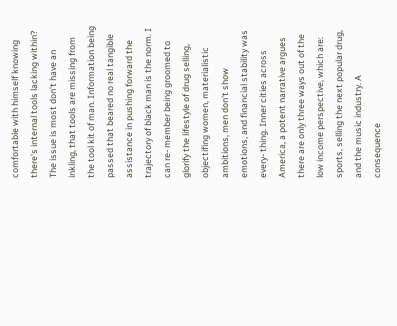comfortable with himself knowing there's internal tools lacking within? The issue is most don't have an inkling, that tools are missing from the tool kit of man. Information being passed that beared no real tangible assistance in pushing forward the trajectory of black man is the norm. I can re- member being groomed to glorify the lifestyle of drug selling, objectifing women, materialistic ambitions, men don't show emotions, and financial stability was every- thing. Inner cities across America, a potent narrative argues there are only three ways out of the low income perspective, which are: sports, selling the next popular drug, and the music industry. A consequence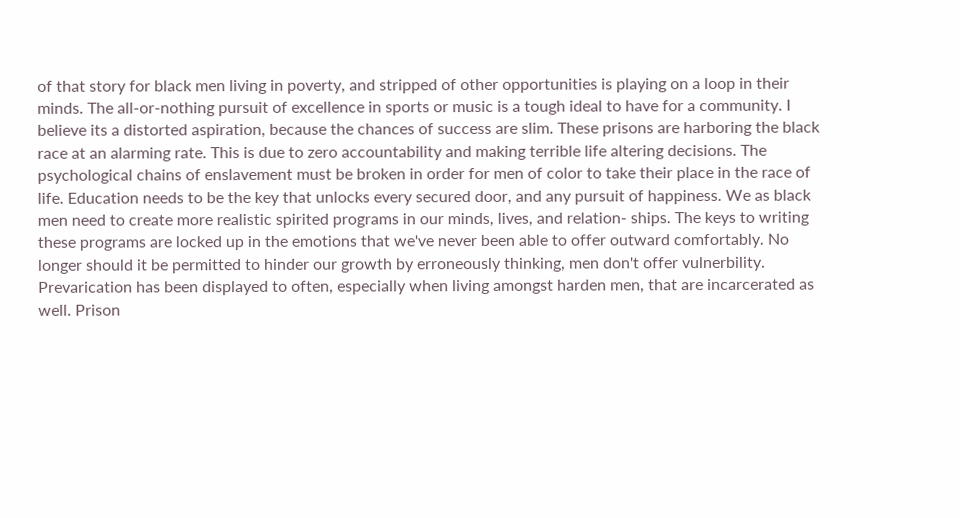of that story for black men living in poverty, and stripped of other opportunities is playing on a loop in their minds. The all-or-nothing pursuit of excellence in sports or music is a tough ideal to have for a community. I believe its a distorted aspiration, because the chances of success are slim. These prisons are harboring the black race at an alarming rate. This is due to zero accountability and making terrible life altering decisions. The psychological chains of enslavement must be broken in order for men of color to take their place in the race of life. Education needs to be the key that unlocks every secured door, and any pursuit of happiness. We as black men need to create more realistic spirited programs in our minds, lives, and relation- ships. The keys to writing these programs are locked up in the emotions that we've never been able to offer outward comfortably. No longer should it be permitted to hinder our growth by erroneously thinking, men don't offer vulnerbility. Prevarication has been displayed to often, especially when living amongst harden men, that are incarcerated as well. Prison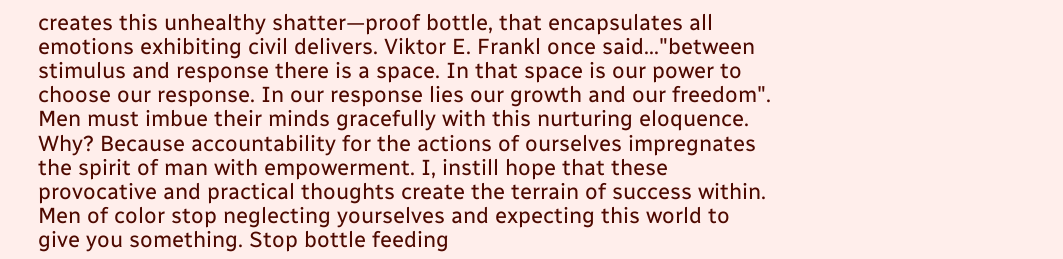creates this unhealthy shatter—proof bottle, that encapsulates all emotions exhibiting civil delivers. Viktor E. Frankl once said..."between stimulus and response there is a space. In that space is our power to choose our response. In our response lies our growth and our freedom". Men must imbue their minds gracefully with this nurturing eloquence. Why? Because accountability for the actions of ourselves impregnates the spirit of man with empowerment. I, instill hope that these provocative and practical thoughts create the terrain of success within. Men of color stop neglecting yourselves and expecting this world to give you something. Stop bottle feeding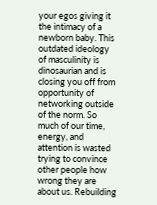your egos giving it the intimacy of a newborn baby. This outdated ideology of masculinity is dinosaurian and is closing you off from opportunity of networking outside of the norm. So much of our time, energy, and attention is wasted trying to convince other people how wrong they are about us. Rebuilding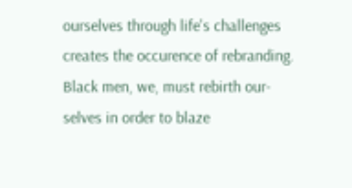ourselves through life's challenges creates the occurence of rebranding. Black men, we, must rebirth our- selves in order to blaze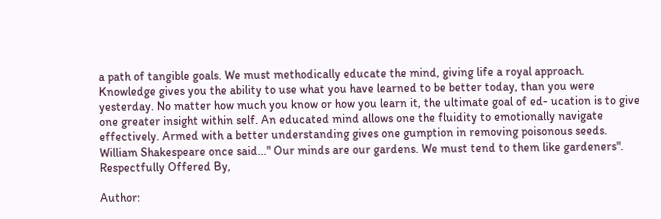a path of tangible goals. We must methodically educate the mind, giving life a royal approach. Knowledge gives you the ability to use what you have learned to be better today, than you were yesterday. No matter how much you know or how you learn it, the ultimate goal of ed- ucation is to give one greater insight within self. An educated mind allows one the fluidity to emotionally navigate effectively. Armed with a better understanding gives one gumption in removing poisonous seeds. William Shakespeare once said..." Our minds are our gardens. We must tend to them like gardeners". Respectfully Offered By,

Author: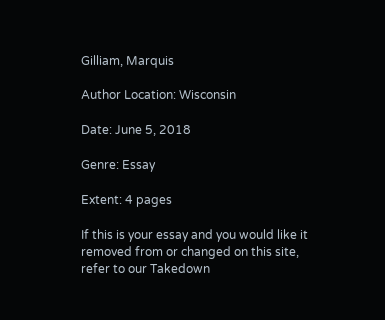Gilliam, Marquis

Author Location: Wisconsin

Date: June 5, 2018

Genre: Essay

Extent: 4 pages

If this is your essay and you would like it removed from or changed on this site, refer to our Takedown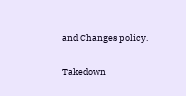and Changes policy.

Takedown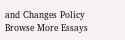and Changes Policy
Browse More Essays